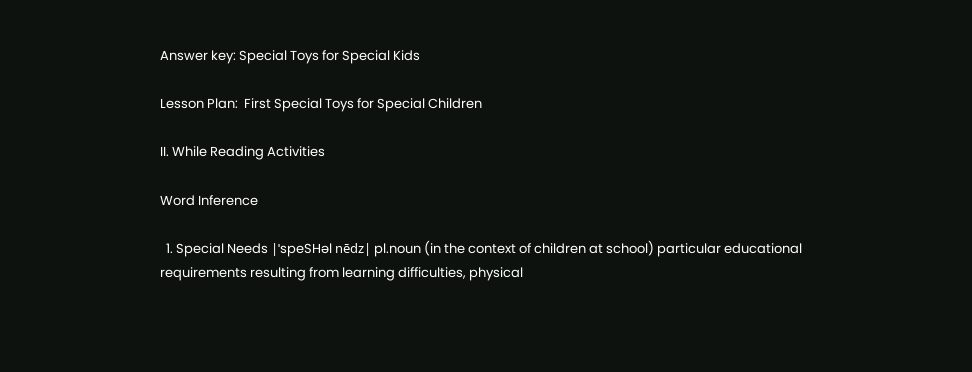Answer key: Special Toys for Special Kids

Lesson Plan:  First Special Toys for Special Children

II. While Reading Activities

Word Inference

  1. Special Needs |ˈspeSHəl nēdz| pl.noun (in the context of children at school) particular educational requirements resulting from learning difficulties, physical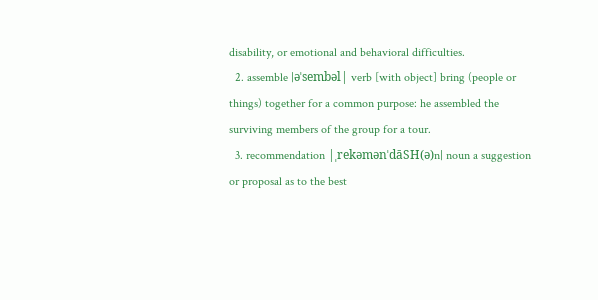disability, or emotional and behavioral difficulties.
  2. assemble |əˈsembəl| verb [with object] bring (people or things) together for a common purpose: he assembled the surviving members of the group for a tour.
  3. recommendation |ˌrekəmənˈdāSH(ə)n| noun a suggestion or proposal as to the best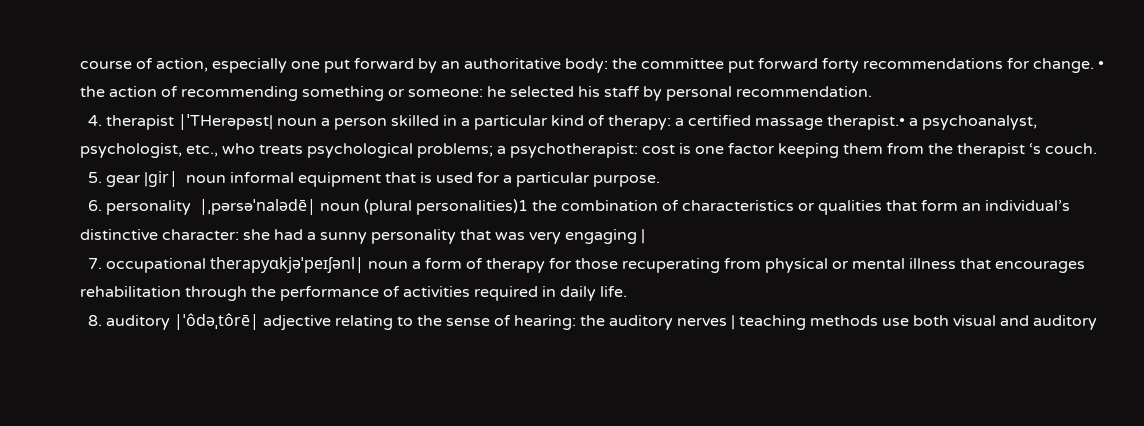course of action, especially one put forward by an authoritative body: the committee put forward forty recommendations for change. • the action of recommending something or someone: he selected his staff by personal recommendation.
  4. therapist |ˈTHerəpəst| noun a person skilled in a particular kind of therapy: a certified massage therapist.• a psychoanalyst, psychologist, etc., who treats psychological problems; a psychotherapist: cost is one factor keeping them from the therapist ‘s couch.
  5. gear |ɡir|  noun informal equipment that is used for a particular purpose.
  6. personality  |ˌpərsəˈnalədē| noun (plural personalities)1 the combination of characteristics or qualities that form an individual’s distinctive character: she had a sunny personality that was very engaging |
  7. occupational therapyɑkjəˈpeɪʃənl| noun a form of therapy for those recuperating from physical or mental illness that encourages rehabilitation through the performance of activities required in daily life.
  8. auditory |ˈôdəˌtôrē| adjective relating to the sense of hearing: the auditory nerves | teaching methods use both visual and auditory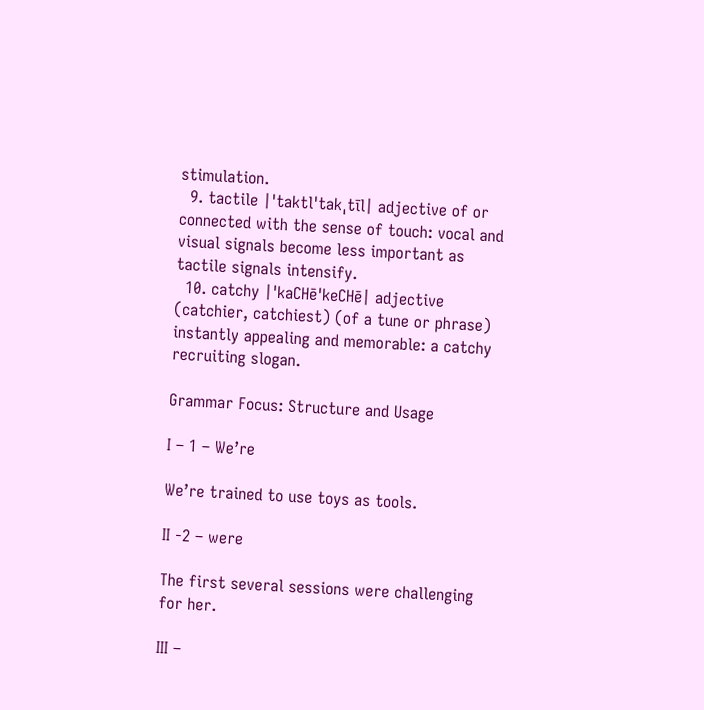stimulation.
  9. tactile |ˈtaktlˈtakˌtīl| adjective of or connected with the sense of touch: vocal and visual signals become less important as tactile signals intensify.
  10. catchy |ˈkaCHēˈkeCHē| adjective (catchier, catchiest) (of a tune or phrase) instantly appealing and memorable: a catchy recruiting slogan.

Grammar Focus: Structure and Usage

I – 1 – We’re

We’re trained to use toys as tools.

II -2 – were

The first several sessions were challenging for her.

III –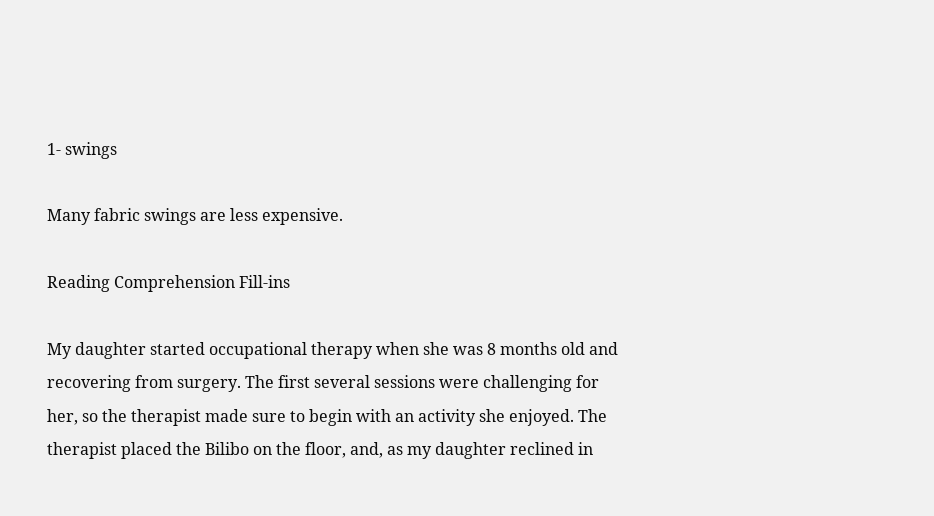1- swings

Many fabric swings are less expensive.

Reading Comprehension Fill-ins

My daughter started occupational therapy when she was 8 months old and recovering from surgery. The first several sessions were challenging for her, so the therapist made sure to begin with an activity she enjoyed. The therapist placed the Bilibo on the floor, and, as my daughter reclined in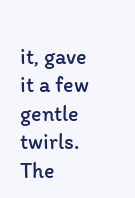it, gave it a few gentle twirls. The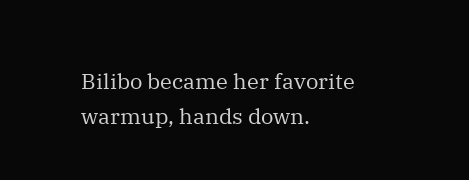Bilibo became her favorite warmup, hands down.